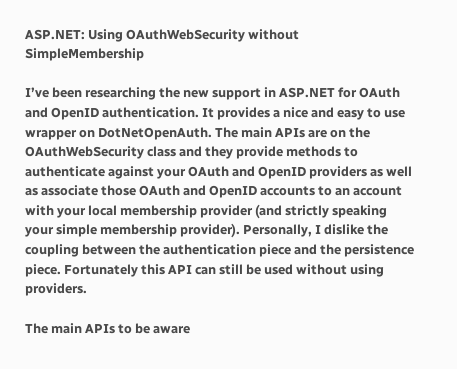ASP.NET: Using OAuthWebSecurity without SimpleMembership

I’ve been researching the new support in ASP.NET for OAuth and OpenID authentication. It provides a nice and easy to use wrapper on DotNetOpenAuth. The main APIs are on the OAuthWebSecurity class and they provide methods to authenticate against your OAuth and OpenID providers as well as associate those OAuth and OpenID accounts to an account with your local membership provider (and strictly speaking your simple membership provider). Personally, I dislike the coupling between the authentication piece and the persistence piece. Fortunately this API can still be used without using providers.

The main APIs to be aware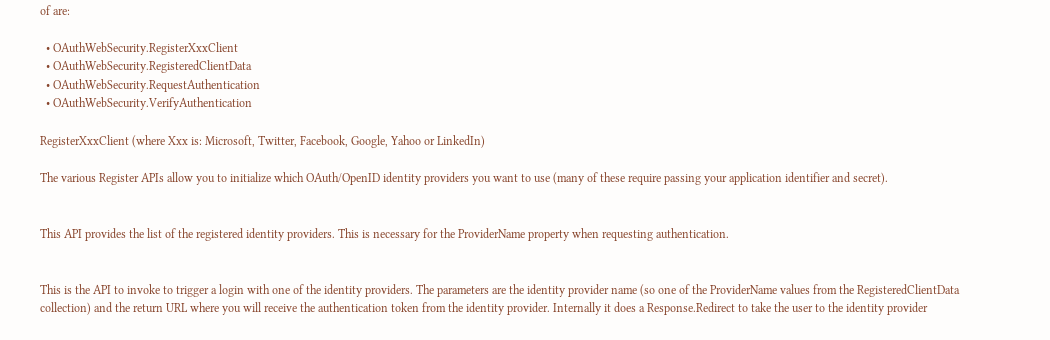of are:

  • OAuthWebSecurity.RegisterXxxClient
  • OAuthWebSecurity.RegisteredClientData
  • OAuthWebSecurity.RequestAuthentication
  • OAuthWebSecurity.VerifyAuthentication

RegisterXxxClient (where Xxx is: Microsoft, Twitter, Facebook, Google, Yahoo or LinkedIn)

The various Register APIs allow you to initialize which OAuth/OpenID identity providers you want to use (many of these require passing your application identifier and secret).


This API provides the list of the registered identity providers. This is necessary for the ProviderName property when requesting authentication.


This is the API to invoke to trigger a login with one of the identity providers. The parameters are the identity provider name (so one of the ProviderName values from the RegisteredClientData collection) and the return URL where you will receive the authentication token from the identity provider. Internally it does a Response.Redirect to take the user to the identity provider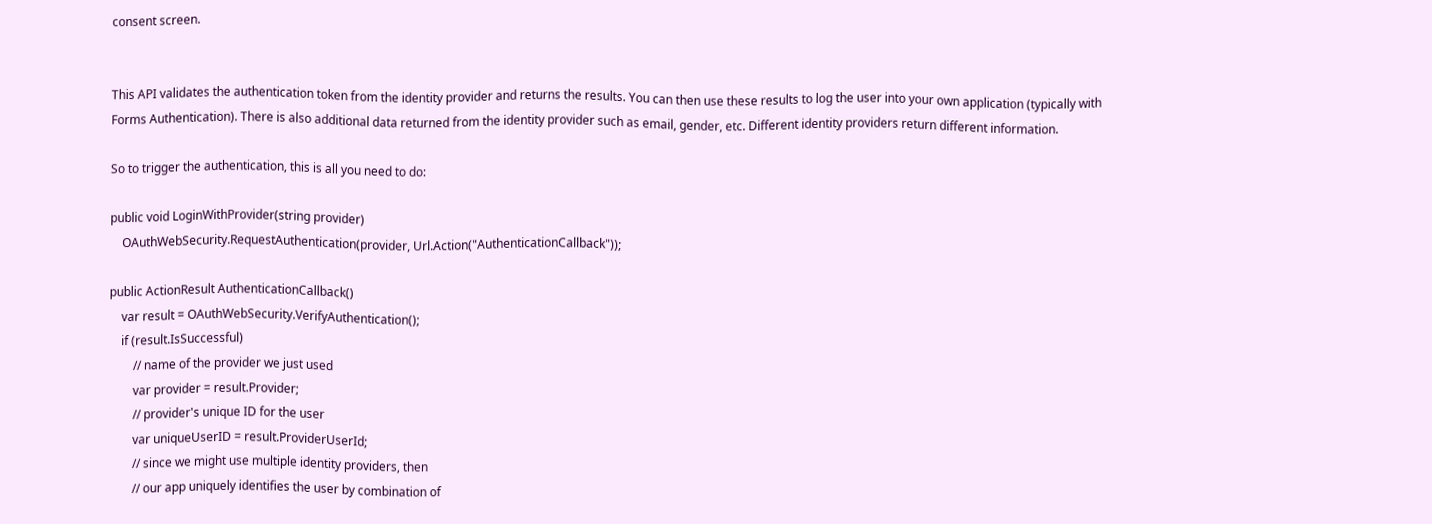consent screen.


This API validates the authentication token from the identity provider and returns the results. You can then use these results to log the user into your own application (typically with Forms Authentication). There is also additional data returned from the identity provider such as email, gender, etc. Different identity providers return different information.

So to trigger the authentication, this is all you need to do:

public void LoginWithProvider(string provider)
    OAuthWebSecurity.RequestAuthentication(provider, Url.Action("AuthenticationCallback"));

public ActionResult AuthenticationCallback()
    var result = OAuthWebSecurity.VerifyAuthentication();
    if (result.IsSuccessful)
        // name of the provider we just used
        var provider = result.Provider;
        // provider's unique ID for the user
        var uniqueUserID = result.ProviderUserId;
        // since we might use multiple identity providers, then
        // our app uniquely identifies the user by combination of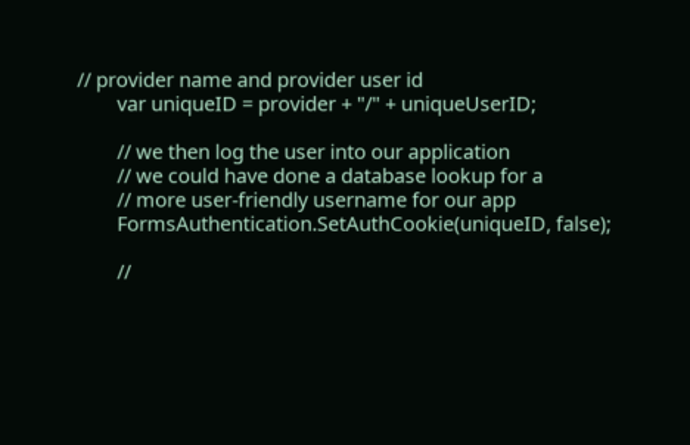// provider name and provider user id
        var uniqueID = provider + "/" + uniqueUserID;

        // we then log the user into our application
        // we could have done a database lookup for a
        // more user-friendly username for our app
        FormsAuthentication.SetAuthCookie(uniqueID, false);

        //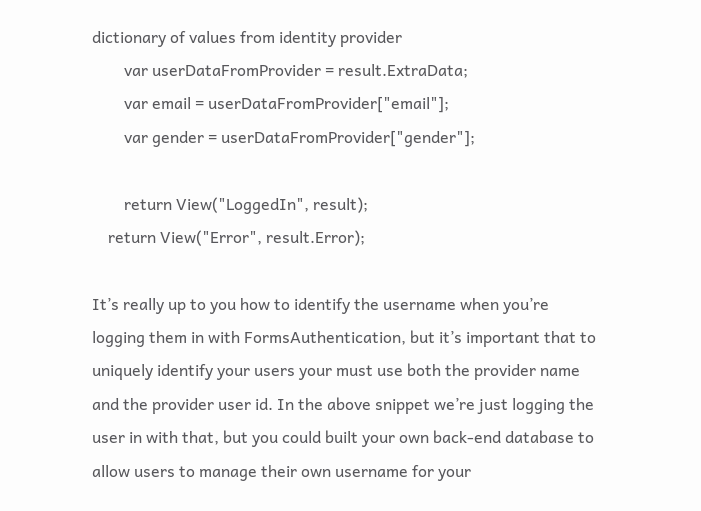dictionary of values from identity provider
        var userDataFromProvider = result.ExtraData;
        var email = userDataFromProvider["email"];
        var gender = userDataFromProvider["gender"];

        return View("LoggedIn", result);
    return View("Error", result.Error);

It’s really up to you how to identify the username when you’re logging them in with FormsAuthentication, but it’s important that to uniquely identify your users your must use both the provider name and the provider user id. In the above snippet we’re just logging the user in with that, but you could built your own back-end database to allow users to manage their own username for your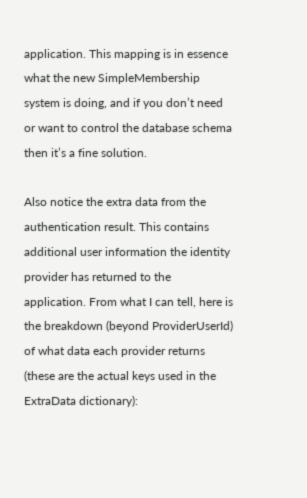application. This mapping is in essence what the new SimpleMembership system is doing, and if you don’t need or want to control the database schema then it’s a fine solution.

Also notice the extra data from the authentication result. This contains additional user information the identity provider has returned to the application. From what I can tell, here is the breakdown (beyond ProviderUserId) of what data each provider returns (these are the actual keys used in the ExtraData dictionary):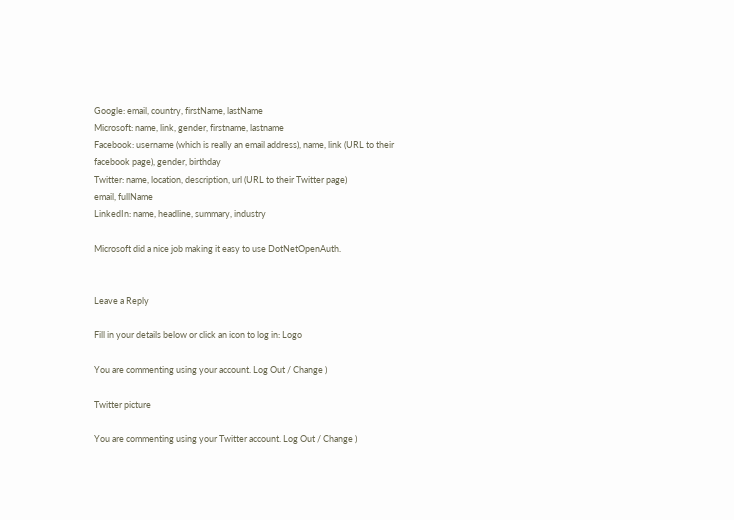Google: email, country, firstName, lastName
Microsoft: name, link, gender, firstname, lastname
Facebook: username (which is really an email address), name, link (URL to their facebook page), gender, birthday
Twitter: name, location, description, url (URL to their Twitter page)
email, fullName
LinkedIn: name, headline, summary, industry

Microsoft did a nice job making it easy to use DotNetOpenAuth.


Leave a Reply

Fill in your details below or click an icon to log in: Logo

You are commenting using your account. Log Out / Change )

Twitter picture

You are commenting using your Twitter account. Log Out / Change )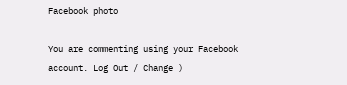Facebook photo

You are commenting using your Facebook account. Log Out / Change )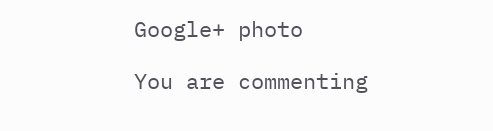Google+ photo

You are commenting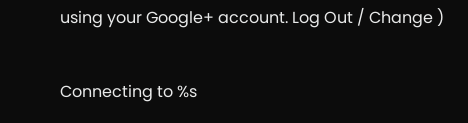using your Google+ account. Log Out / Change )

Connecting to %s